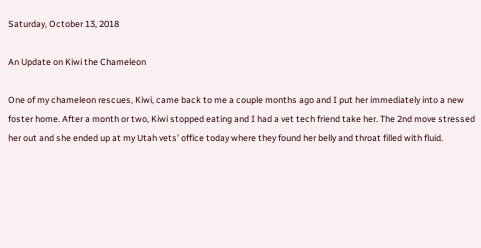Saturday, October 13, 2018

An Update on Kiwi the Chameleon

One of my chameleon rescues, Kiwi, came back to me a couple months ago and I put her immediately into a new foster home. After a month or two, Kiwi stopped eating and I had a vet tech friend take her. The 2nd move stressed her out and she ended up at my Utah vets’ office today where they found her belly and throat filled with fluid.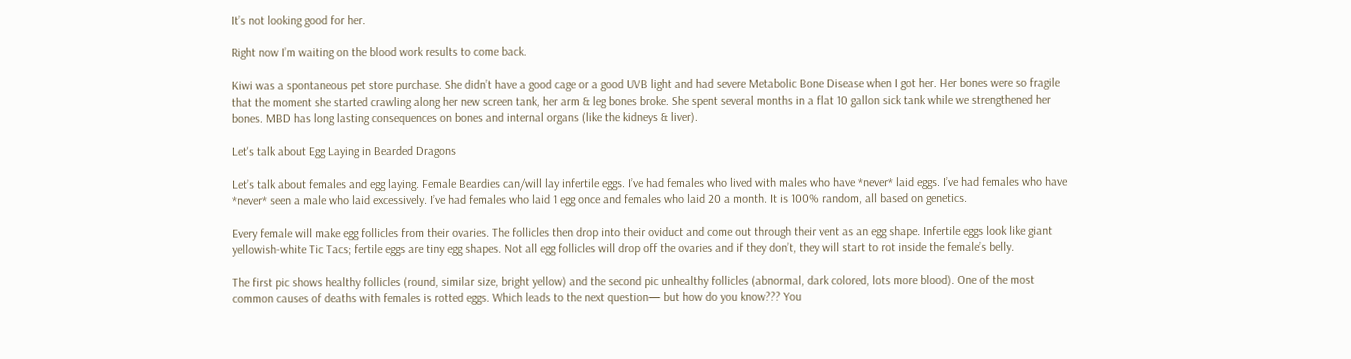It’s not looking good for her.

Right now I’m waiting on the blood work results to come back.

Kiwi was a spontaneous pet store purchase. She didn’t have a good cage or a good UVB light and had severe Metabolic Bone Disease when I got her. Her bones were so fragile that the moment she started crawling along her new screen tank, her arm & leg bones broke. She spent several months in a flat 10 gallon sick tank while we strengthened her bones. MBD has long lasting consequences on bones and internal organs (like the kidneys & liver).

Let's talk about Egg Laying in Bearded Dragons

Let’s talk about females and egg laying. Female Beardies can/will lay infertile eggs. I’ve had females who lived with males who have *never* laid eggs. I’ve had females who have *never* seen a male who laid excessively. I’ve had females who laid 1 egg once and females who laid 20 a month. It is 100% random, all based on genetics.

Every female will make egg follicles from their ovaries. The follicles then drop into their oviduct and come out through their vent as an egg shape. Infertile eggs look like giant yellowish-white Tic Tacs; fertile eggs are tiny egg shapes. Not all egg follicles will drop off the ovaries and if they don’t, they will start to rot inside the female’s belly.

The first pic shows healthy follicles (round, similar size, bright yellow) and the second pic unhealthy follicles (abnormal, dark colored, lots more blood). One of the most common causes of deaths with females is rotted eggs. Which leads to the next question— but how do you know??? You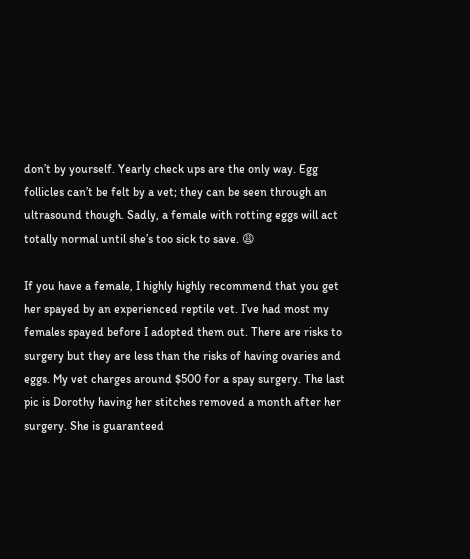don’t by yourself. Yearly check ups are the only way. Egg follicles can’t be felt by a vet; they can be seen through an ultrasound though. Sadly, a female with rotting eggs will act totally normal until she’s too sick to save. 😩

If you have a female, I highly highly recommend that you get her spayed by an experienced reptile vet. I’ve had most my females spayed before I adopted them out. There are risks to surgery but they are less than the risks of having ovaries and eggs. My vet charges around $500 for a spay surgery. The last pic is Dorothy having her stitches removed a month after her surgery. She is guaranteed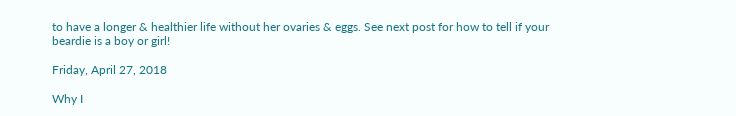to have a longer & healthier life without her ovaries & eggs. See next post for how to tell if your beardie is a boy or girl!

Friday, April 27, 2018

Why I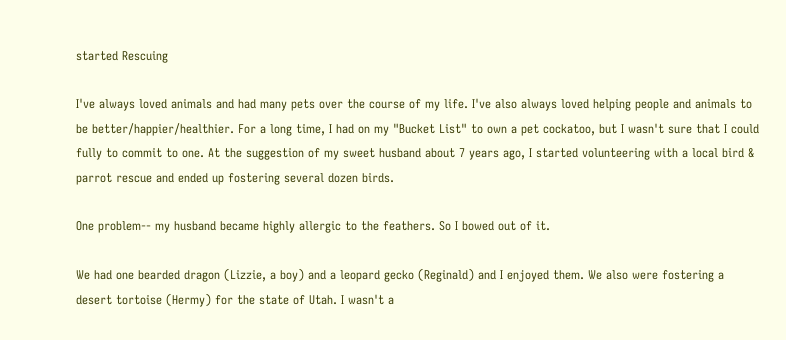started Rescuing

I've always loved animals and had many pets over the course of my life. I've also always loved helping people and animals to be better/happier/healthier. For a long time, I had on my "Bucket List" to own a pet cockatoo, but I wasn't sure that I could fully to commit to one. At the suggestion of my sweet husband about 7 years ago, I started volunteering with a local bird & parrot rescue and ended up fostering several dozen birds.

One problem-- my husband became highly allergic to the feathers. So I bowed out of it.

We had one bearded dragon (Lizzie, a boy) and a leopard gecko (Reginald) and I enjoyed them. We also were fostering a desert tortoise (Hermy) for the state of Utah. I wasn't a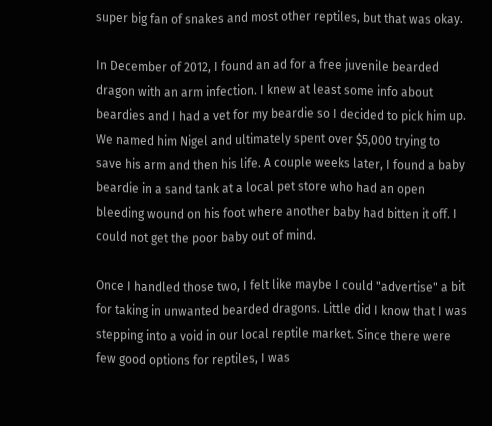super big fan of snakes and most other reptiles, but that was okay.

In December of 2012, I found an ad for a free juvenile bearded dragon with an arm infection. I knew at least some info about beardies and I had a vet for my beardie so I decided to pick him up. We named him Nigel and ultimately spent over $5,000 trying to save his arm and then his life. A couple weeks later, I found a baby beardie in a sand tank at a local pet store who had an open bleeding wound on his foot where another baby had bitten it off. I could not get the poor baby out of mind.

Once I handled those two, I felt like maybe I could "advertise" a bit for taking in unwanted bearded dragons. Little did I know that I was stepping into a void in our local reptile market. Since there were few good options for reptiles, I was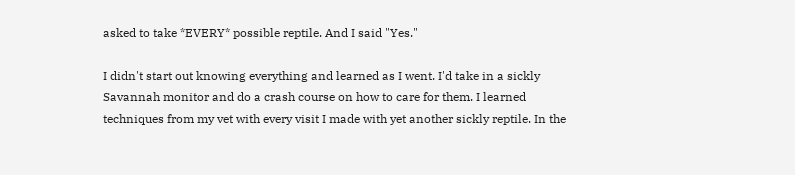asked to take *EVERY* possible reptile. And I said "Yes."

I didn't start out knowing everything and learned as I went. I'd take in a sickly Savannah monitor and do a crash course on how to care for them. I learned techniques from my vet with every visit I made with yet another sickly reptile. In the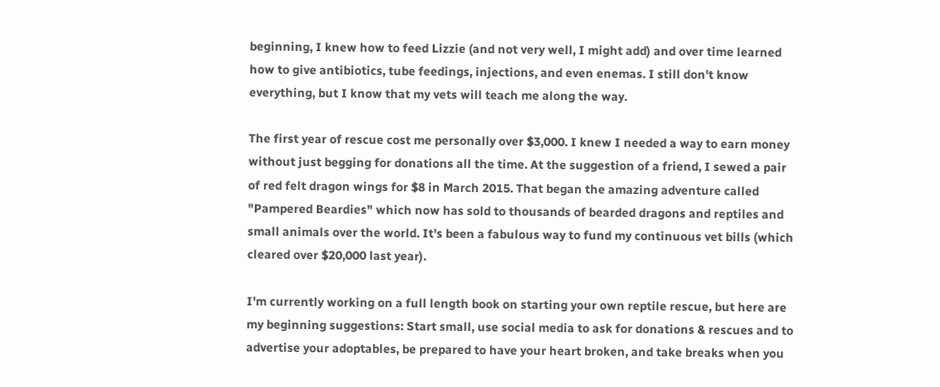beginning, I knew how to feed Lizzie (and not very well, I might add) and over time learned how to give antibiotics, tube feedings, injections, and even enemas. I still don't know everything, but I know that my vets will teach me along the way.

The first year of rescue cost me personally over $3,000. I knew I needed a way to earn money without just begging for donations all the time. At the suggestion of a friend, I sewed a pair of red felt dragon wings for $8 in March 2015. That began the amazing adventure called "Pampered Beardies" which now has sold to thousands of bearded dragons and reptiles and small animals over the world. It's been a fabulous way to fund my continuous vet bills (which cleared over $20,000 last year).

I'm currently working on a full length book on starting your own reptile rescue, but here are my beginning suggestions: Start small, use social media to ask for donations & rescues and to advertise your adoptables, be prepared to have your heart broken, and take breaks when you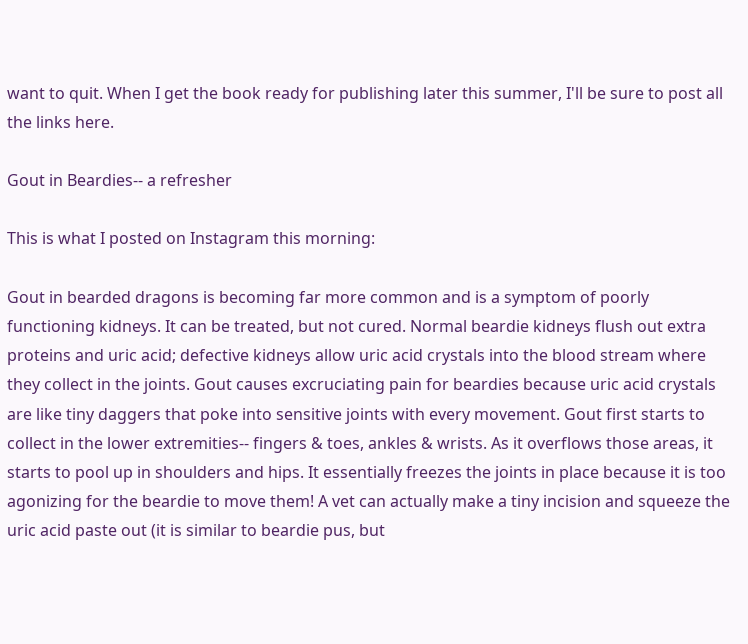want to quit. When I get the book ready for publishing later this summer, I'll be sure to post all the links here.

Gout in Beardies-- a refresher

This is what I posted on Instagram this morning:

Gout in bearded dragons is becoming far more common and is a symptom of poorly functioning kidneys. It can be treated, but not cured. Normal beardie kidneys flush out extra proteins and uric acid; defective kidneys allow uric acid crystals into the blood stream where they collect in the joints. Gout causes excruciating pain for beardies because uric acid crystals are like tiny daggers that poke into sensitive joints with every movement. Gout first starts to collect in the lower extremities-- fingers & toes, ankles & wrists. As it overflows those areas, it starts to pool up in shoulders and hips. It essentially freezes the joints in place because it is too agonizing for the beardie to move them! A vet can actually make a tiny incision and squeeze the uric acid paste out (it is similar to beardie pus, but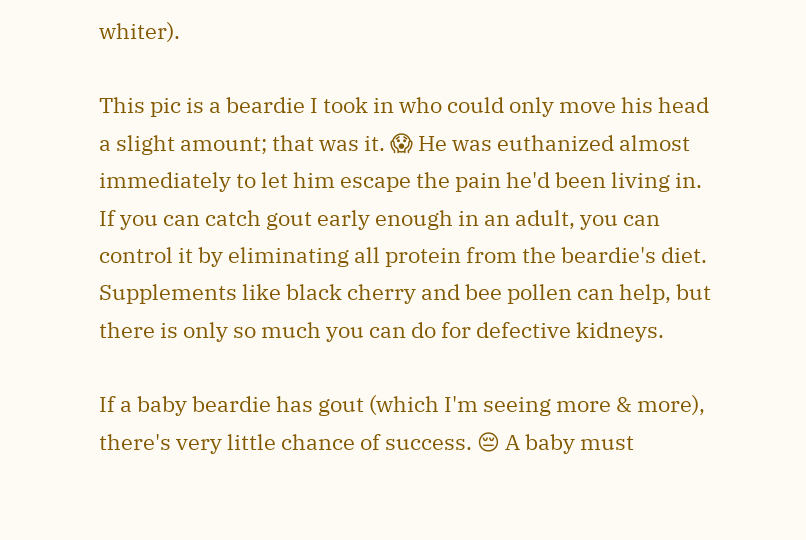whiter).

This pic is a beardie I took in who could only move his head a slight amount; that was it. 😱 He was euthanized almost immediately to let him escape the pain he'd been living in. If you can catch gout early enough in an adult, you can control it by eliminating all protein from the beardie's diet. Supplements like black cherry and bee pollen can help, but there is only so much you can do for defective kidneys.

If a baby beardie has gout (which I'm seeing more & more), there's very little chance of success. 😔 A baby must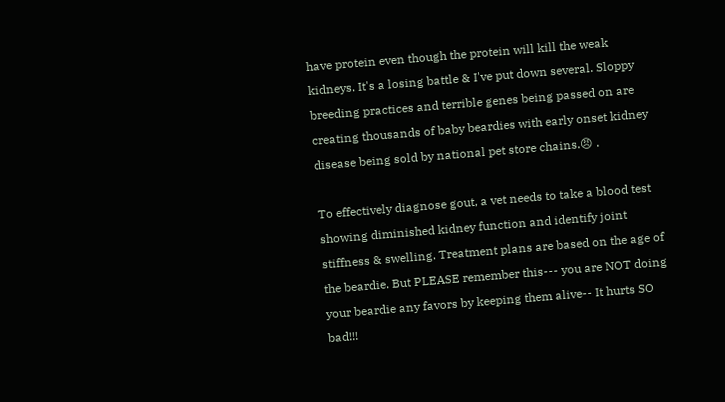have protein even though the protein will kill the weak kidneys. It's a losing battle & I've put down several. Sloppy breeding practices and terrible genes being passed on are creating thousands of baby beardies with early onset kidney disease being sold by national pet store chains.😠 .

To effectively diagnose gout, a vet needs to take a blood test showing diminished kidney function and identify joint stiffness & swelling. Treatment plans are based on the age of the beardie. But PLEASE remember this--- you are NOT doing your beardie any favors by keeping them alive-- It hurts SO bad!!!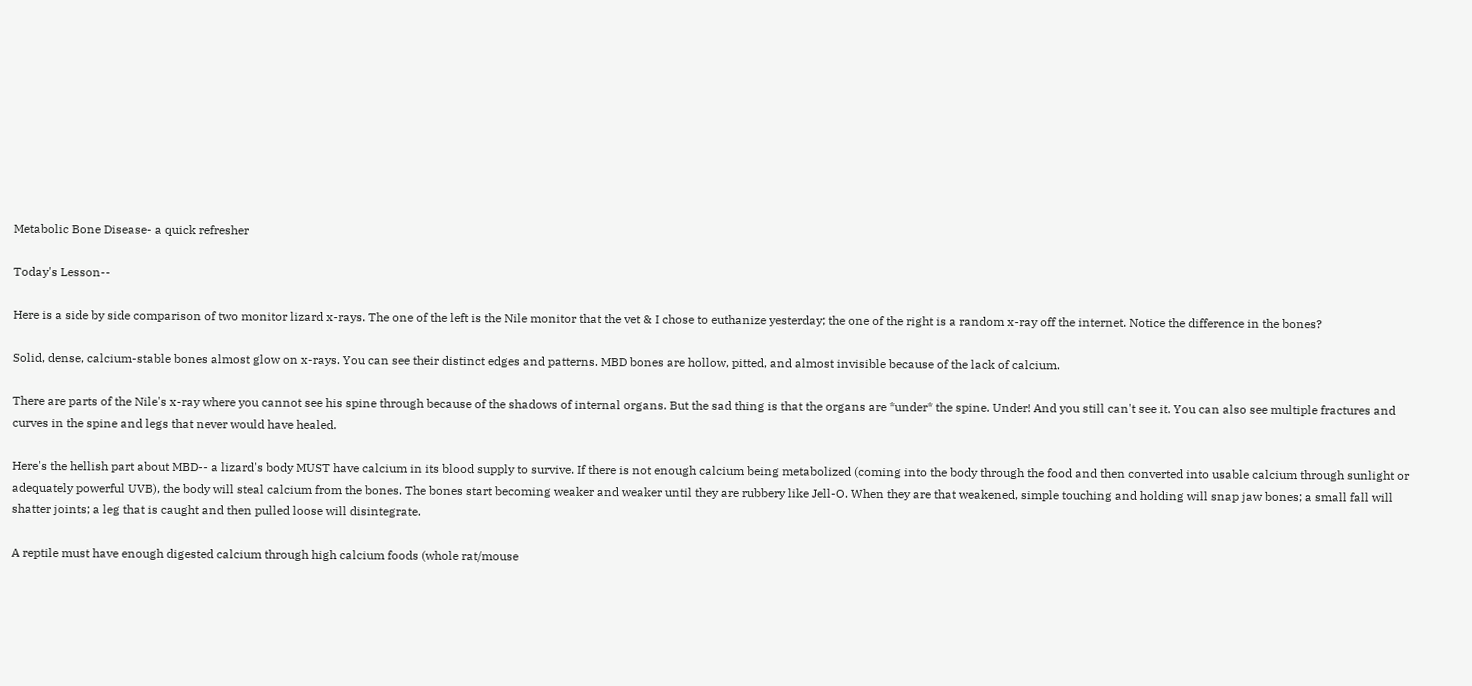Metabolic Bone Disease- a quick refresher

Today's Lesson--

Here is a side by side comparison of two monitor lizard x-rays. The one of the left is the Nile monitor that the vet & I chose to euthanize yesterday; the one of the right is a random x-ray off the internet. Notice the difference in the bones?

Solid, dense, calcium-stable bones almost glow on x-rays. You can see their distinct edges and patterns. MBD bones are hollow, pitted, and almost invisible because of the lack of calcium.

There are parts of the Nile's x-ray where you cannot see his spine through because of the shadows of internal organs. But the sad thing is that the organs are *under* the spine. Under! And you still can't see it. You can also see multiple fractures and curves in the spine and legs that never would have healed.

Here's the hellish part about MBD-- a lizard's body MUST have calcium in its blood supply to survive. If there is not enough calcium being metabolized (coming into the body through the food and then converted into usable calcium through sunlight or adequately powerful UVB), the body will steal calcium from the bones. The bones start becoming weaker and weaker until they are rubbery like Jell-O. When they are that weakened, simple touching and holding will snap jaw bones; a small fall will shatter joints; a leg that is caught and then pulled loose will disintegrate.

A reptile must have enough digested calcium through high calcium foods (whole rat/mouse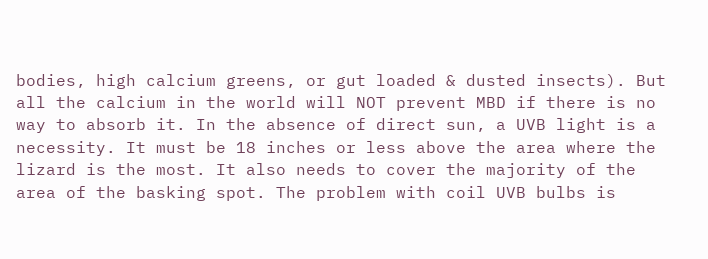bodies, high calcium greens, or gut loaded & dusted insects). But all the calcium in the world will NOT prevent MBD if there is no way to absorb it. In the absence of direct sun, a UVB light is a necessity. It must be 18 inches or less above the area where the lizard is the most. It also needs to cover the majority of the area of the basking spot. The problem with coil UVB bulbs is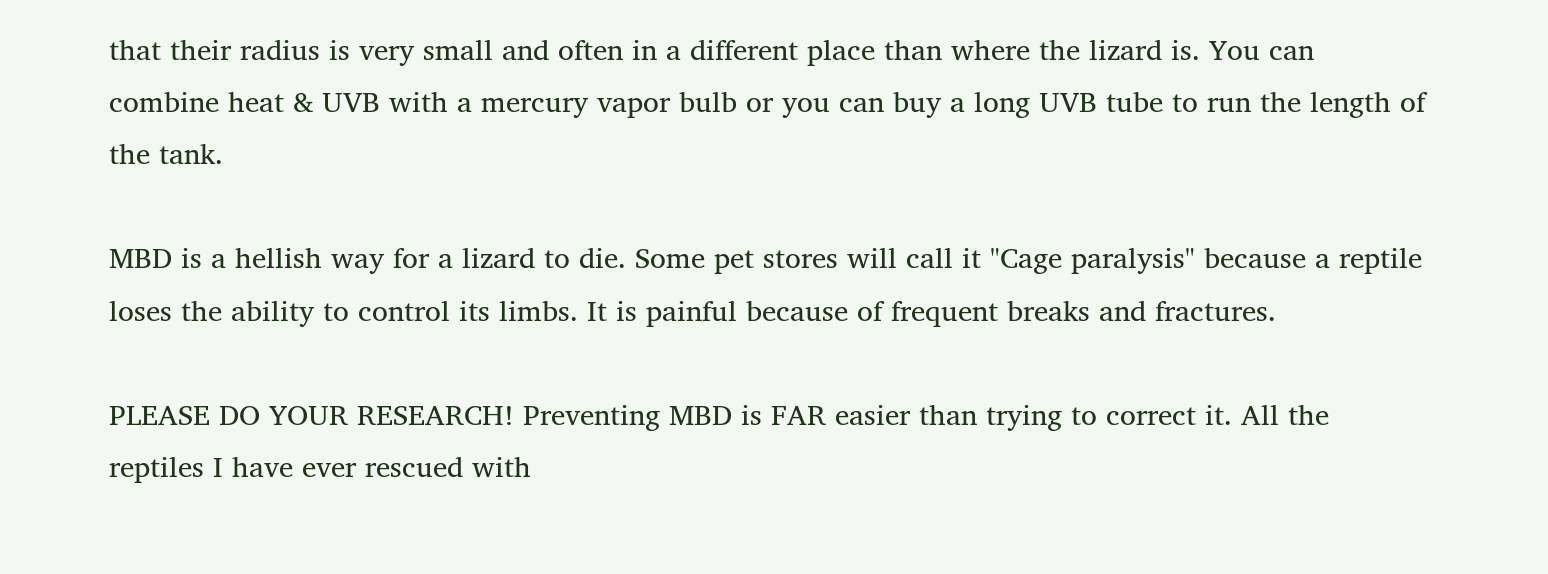that their radius is very small and often in a different place than where the lizard is. You can combine heat & UVB with a mercury vapor bulb or you can buy a long UVB tube to run the length of the tank.

MBD is a hellish way for a lizard to die. Some pet stores will call it "Cage paralysis" because a reptile loses the ability to control its limbs. It is painful because of frequent breaks and fractures.

PLEASE DO YOUR RESEARCH! Preventing MBD is FAR easier than trying to correct it. All the reptiles I have ever rescued with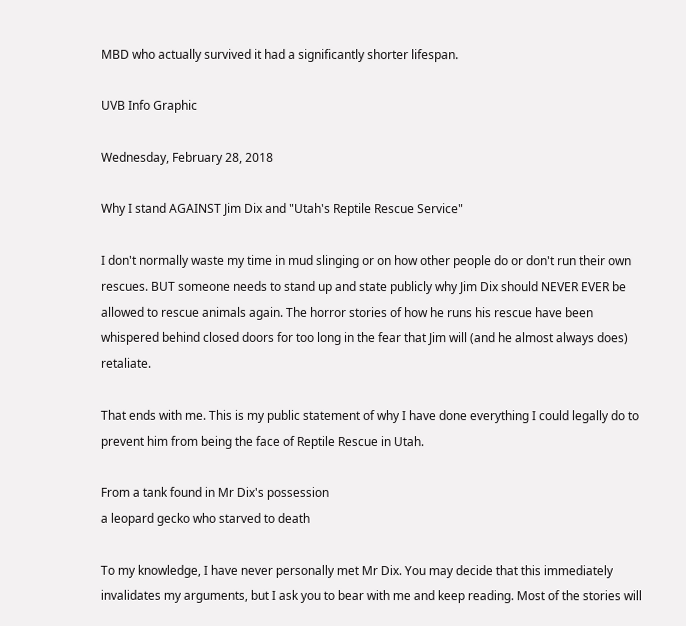MBD who actually survived it had a significantly shorter lifespan.

UVB Info Graphic

Wednesday, February 28, 2018

Why I stand AGAINST Jim Dix and "Utah's Reptile Rescue Service"

I don't normally waste my time in mud slinging or on how other people do or don't run their own rescues. BUT someone needs to stand up and state publicly why Jim Dix should NEVER EVER be allowed to rescue animals again. The horror stories of how he runs his rescue have been whispered behind closed doors for too long in the fear that Jim will (and he almost always does) retaliate.

That ends with me. This is my public statement of why I have done everything I could legally do to prevent him from being the face of Reptile Rescue in Utah.

From a tank found in Mr Dix's possession
a leopard gecko who starved to death

To my knowledge, I have never personally met Mr Dix. You may decide that this immediately invalidates my arguments, but I ask you to bear with me and keep reading. Most of the stories will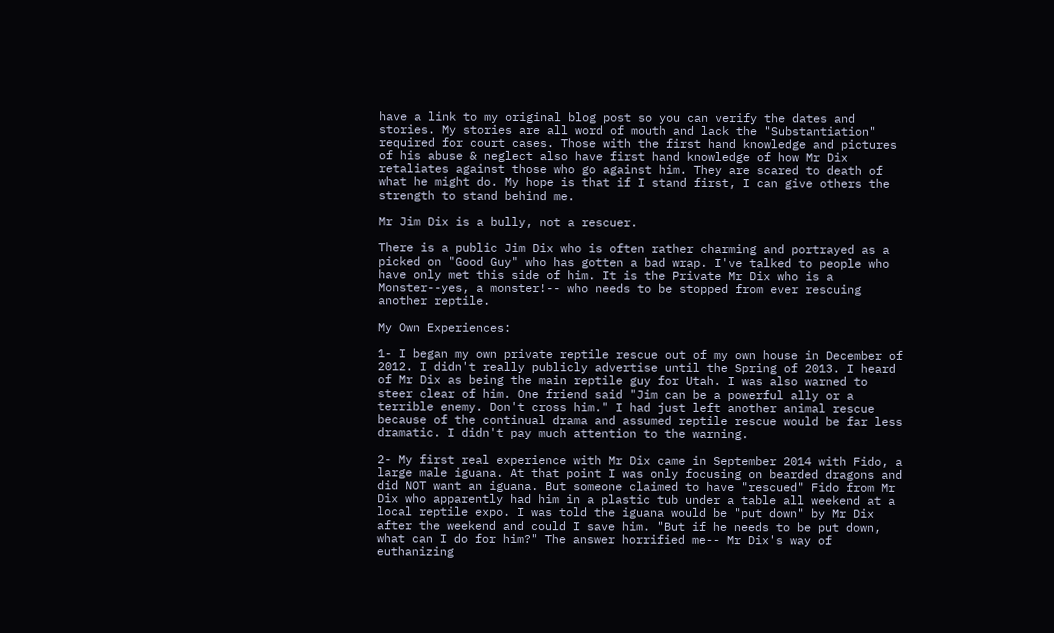have a link to my original blog post so you can verify the dates and stories. My stories are all word of mouth and lack the "Substantiation" required for court cases. Those with the first hand knowledge and pictures of his abuse & neglect also have first hand knowledge of how Mr Dix retaliates against those who go against him. They are scared to death of what he might do. My hope is that if I stand first, I can give others the strength to stand behind me.

Mr Jim Dix is a bully, not a rescuer.

There is a public Jim Dix who is often rather charming and portrayed as a picked on "Good Guy" who has gotten a bad wrap. I've talked to people who have only met this side of him. It is the Private Mr Dix who is a Monster--yes, a monster!-- who needs to be stopped from ever rescuing another reptile.

My Own Experiences:

1- I began my own private reptile rescue out of my own house in December of 2012. I didn't really publicly advertise until the Spring of 2013. I heard of Mr Dix as being the main reptile guy for Utah. I was also warned to steer clear of him. One friend said "Jim can be a powerful ally or a terrible enemy. Don't cross him." I had just left another animal rescue because of the continual drama and assumed reptile rescue would be far less dramatic. I didn't pay much attention to the warning.

2- My first real experience with Mr Dix came in September 2014 with Fido, a large male iguana. At that point I was only focusing on bearded dragons and did NOT want an iguana. But someone claimed to have "rescued" Fido from Mr Dix who apparently had him in a plastic tub under a table all weekend at a local reptile expo. I was told the iguana would be "put down" by Mr Dix after the weekend and could I save him. "But if he needs to be put down, what can I do for him?" The answer horrified me-- Mr Dix's way of euthanizing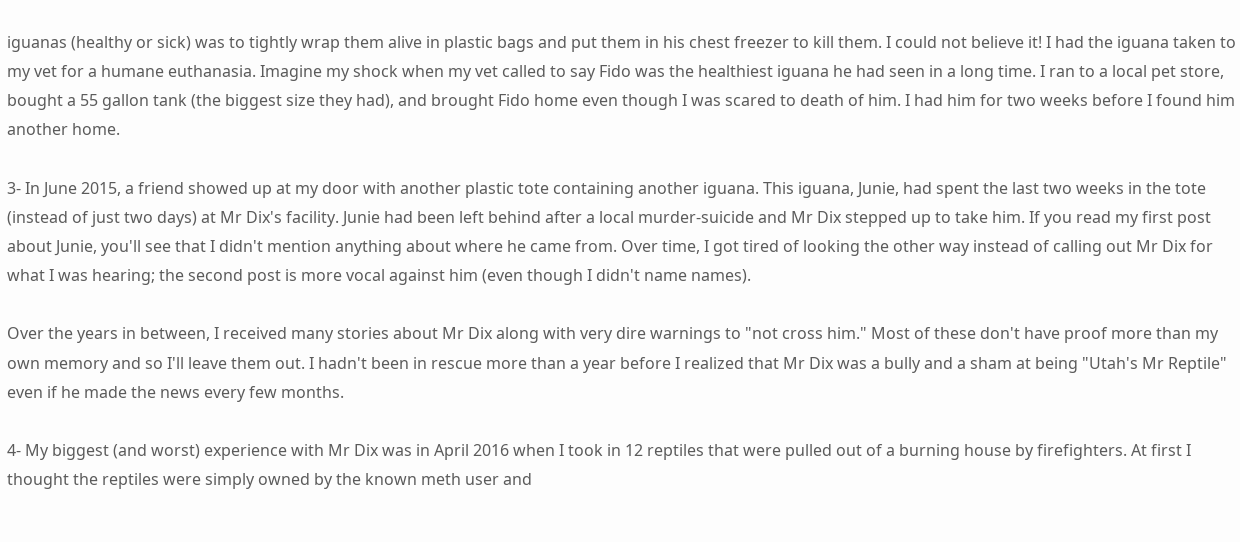iguanas (healthy or sick) was to tightly wrap them alive in plastic bags and put them in his chest freezer to kill them. I could not believe it! I had the iguana taken to my vet for a humane euthanasia. Imagine my shock when my vet called to say Fido was the healthiest iguana he had seen in a long time. I ran to a local pet store, bought a 55 gallon tank (the biggest size they had), and brought Fido home even though I was scared to death of him. I had him for two weeks before I found him another home.

3- In June 2015, a friend showed up at my door with another plastic tote containing another iguana. This iguana, Junie, had spent the last two weeks in the tote (instead of just two days) at Mr Dix's facility. Junie had been left behind after a local murder-suicide and Mr Dix stepped up to take him. If you read my first post about Junie, you'll see that I didn't mention anything about where he came from. Over time, I got tired of looking the other way instead of calling out Mr Dix for what I was hearing; the second post is more vocal against him (even though I didn't name names).

Over the years in between, I received many stories about Mr Dix along with very dire warnings to "not cross him." Most of these don't have proof more than my own memory and so I'll leave them out. I hadn't been in rescue more than a year before I realized that Mr Dix was a bully and a sham at being "Utah's Mr Reptile" even if he made the news every few months.

4- My biggest (and worst) experience with Mr Dix was in April 2016 when I took in 12 reptiles that were pulled out of a burning house by firefighters. At first I thought the reptiles were simply owned by the known meth user and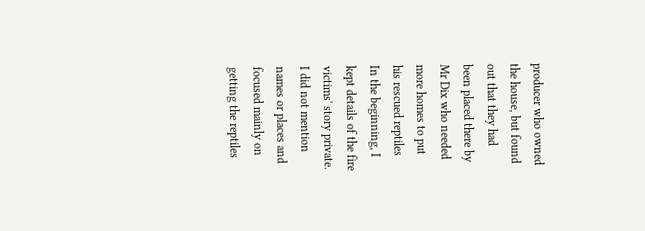producer who owned the house, but found out that they had been placed there by Mr Dix who needed more homes to put his rescued reptiles
In the beginning, I kept details of the fire victims' story private. I did not mention names or places and focused mainly on getting the reptiles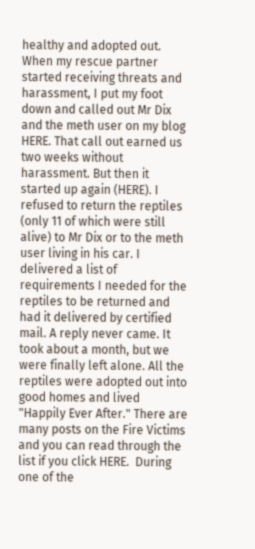healthy and adopted out. When my rescue partner started receiving threats and harassment, I put my foot down and called out Mr Dix and the meth user on my blog HERE. That call out earned us two weeks without harassment. But then it started up again (HERE). I refused to return the reptiles (only 11 of which were still alive) to Mr Dix or to the meth user living in his car. I delivered a list of requirements I needed for the reptiles to be returned and had it delivered by certified mail. A reply never came. It took about a month, but we were finally left alone. All the reptiles were adopted out into good homes and lived "Happily Ever After." There are many posts on the Fire Victims and you can read through the list if you click HERE.  During one of the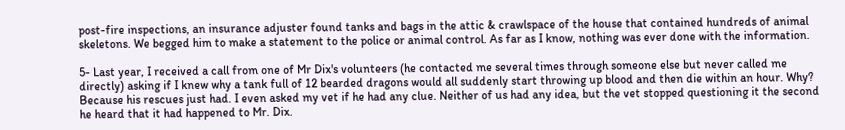post-fire inspections, an insurance adjuster found tanks and bags in the attic & crawlspace of the house that contained hundreds of animal skeletons. We begged him to make a statement to the police or animal control. As far as I know, nothing was ever done with the information.

5- Last year, I received a call from one of Mr Dix's volunteers (he contacted me several times through someone else but never called me directly) asking if I knew why a tank full of 12 bearded dragons would all suddenly start throwing up blood and then die within an hour. Why? Because his rescues just had. I even asked my vet if he had any clue. Neither of us had any idea, but the vet stopped questioning it the second he heard that it had happened to Mr. Dix.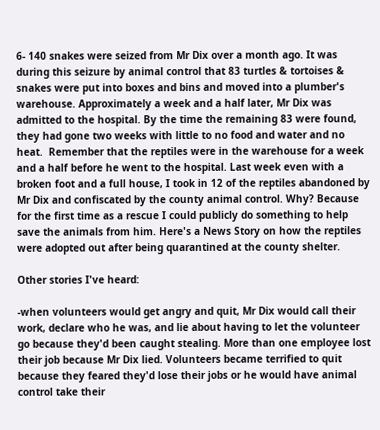6- 140 snakes were seized from Mr Dix over a month ago. It was during this seizure by animal control that 83 turtles & tortoises & snakes were put into boxes and bins and moved into a plumber's warehouse. Approximately a week and a half later, Mr Dix was admitted to the hospital. By the time the remaining 83 were found, they had gone two weeks with little to no food and water and no heat.  Remember that the reptiles were in the warehouse for a week and a half before he went to the hospital. Last week even with a broken foot and a full house, I took in 12 of the reptiles abandoned by Mr Dix and confiscated by the county animal control. Why? Because for the first time as a rescue I could publicly do something to help save the animals from him. Here's a News Story on how the reptiles were adopted out after being quarantined at the county shelter.

Other stories I've heard:

-when volunteers would get angry and quit, Mr Dix would call their work, declare who he was, and lie about having to let the volunteer go because they'd been caught stealing. More than one employee lost their job because Mr Dix lied. Volunteers became terrified to quit because they feared they'd lose their jobs or he would have animal control take their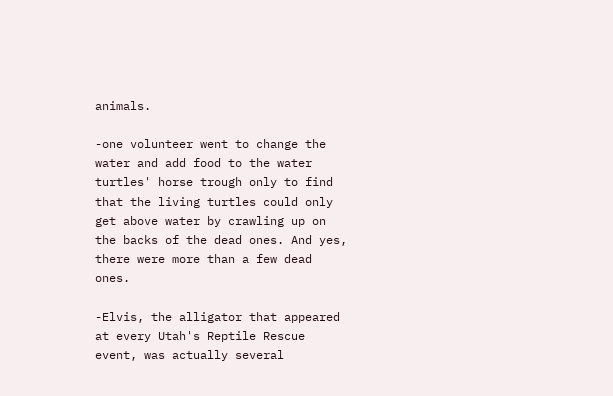animals.

-one volunteer went to change the water and add food to the water turtles' horse trough only to find that the living turtles could only get above water by crawling up on the backs of the dead ones. And yes, there were more than a few dead ones.

-Elvis, the alligator that appeared at every Utah's Reptile Rescue event, was actually several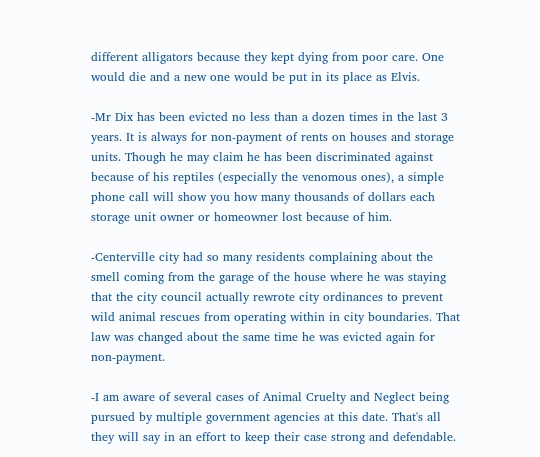different alligators because they kept dying from poor care. One would die and a new one would be put in its place as Elvis.

-Mr Dix has been evicted no less than a dozen times in the last 3 years. It is always for non-payment of rents on houses and storage units. Though he may claim he has been discriminated against because of his reptiles (especially the venomous ones), a simple phone call will show you how many thousands of dollars each storage unit owner or homeowner lost because of him.

-Centerville city had so many residents complaining about the smell coming from the garage of the house where he was staying that the city council actually rewrote city ordinances to prevent wild animal rescues from operating within in city boundaries. That law was changed about the same time he was evicted again for non-payment.

-I am aware of several cases of Animal Cruelty and Neglect being pursued by multiple government agencies at this date. That's all they will say in an effort to keep their case strong and defendable.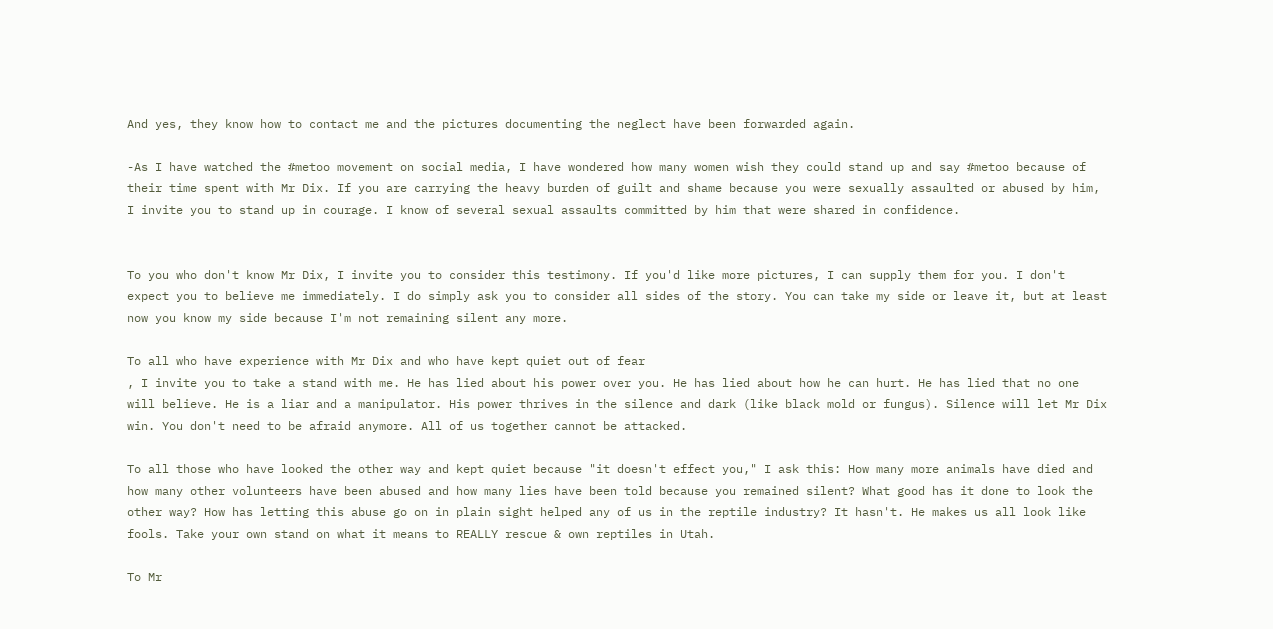And yes, they know how to contact me and the pictures documenting the neglect have been forwarded again.

-As I have watched the #metoo movement on social media, I have wondered how many women wish they could stand up and say #metoo because of their time spent with Mr Dix. If you are carrying the heavy burden of guilt and shame because you were sexually assaulted or abused by him, I invite you to stand up in courage. I know of several sexual assaults committed by him that were shared in confidence.


To you who don't know Mr Dix, I invite you to consider this testimony. If you'd like more pictures, I can supply them for you. I don't expect you to believe me immediately. I do simply ask you to consider all sides of the story. You can take my side or leave it, but at least now you know my side because I'm not remaining silent any more.

To all who have experience with Mr Dix and who have kept quiet out of fear
, I invite you to take a stand with me. He has lied about his power over you. He has lied about how he can hurt. He has lied that no one will believe. He is a liar and a manipulator. His power thrives in the silence and dark (like black mold or fungus). Silence will let Mr Dix win. You don't need to be afraid anymore. All of us together cannot be attacked.

To all those who have looked the other way and kept quiet because "it doesn't effect you," I ask this: How many more animals have died and how many other volunteers have been abused and how many lies have been told because you remained silent? What good has it done to look the other way? How has letting this abuse go on in plain sight helped any of us in the reptile industry? It hasn't. He makes us all look like fools. Take your own stand on what it means to REALLY rescue & own reptiles in Utah.

To Mr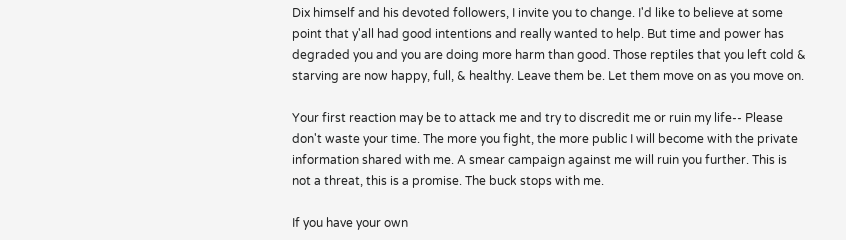Dix himself and his devoted followers, I invite you to change. I'd like to believe at some point that y'all had good intentions and really wanted to help. But time and power has degraded you and you are doing more harm than good. Those reptiles that you left cold & starving are now happy, full, & healthy. Leave them be. Let them move on as you move on.

Your first reaction may be to attack me and try to discredit me or ruin my life-- Please don't waste your time. The more you fight, the more public I will become with the private information shared with me. A smear campaign against me will ruin you further. This is not a threat, this is a promise. The buck stops with me.

If you have your own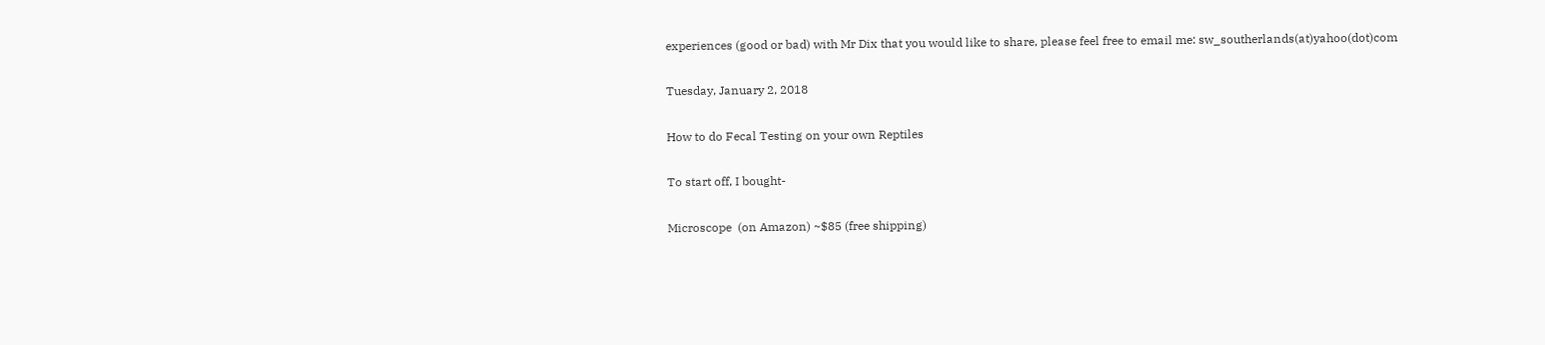experiences (good or bad) with Mr Dix that you would like to share, please feel free to email me: sw_southerlands(at)yahoo(dot)com

Tuesday, January 2, 2018

How to do Fecal Testing on your own Reptiles

To start off, I bought-

Microscope  (on Amazon) ~$85 (free shipping)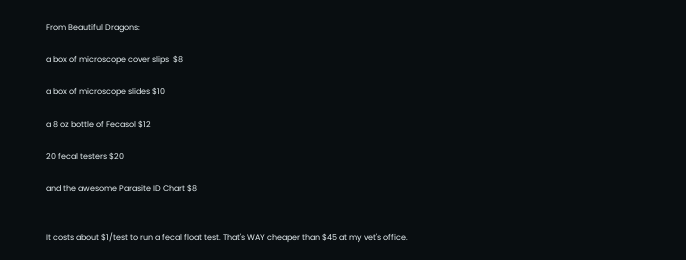From Beautiful Dragons:

a box of microscope cover slips  $8

a box of microscope slides $10

a 8 oz bottle of Fecasol $12

20 fecal testers $20

and the awesome Parasite ID Chart $8


It costs about $1/test to run a fecal float test. That's WAY cheaper than $45 at my vet's office.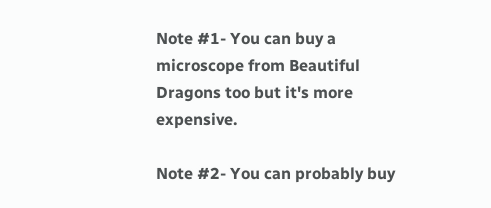Note #1- You can buy a microscope from Beautiful Dragons too but it's more expensive.

Note #2- You can probably buy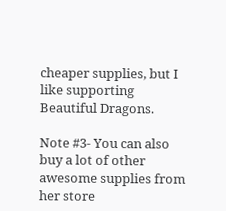cheaper supplies, but I like supporting Beautiful Dragons.

Note #3- You can also buy a lot of other awesome supplies from her store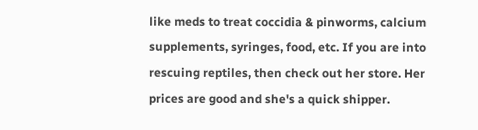like meds to treat coccidia & pinworms, calcium supplements, syringes, food, etc. If you are into rescuing reptiles, then check out her store. Her prices are good and she's a quick shipper.